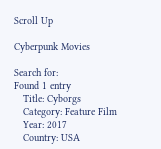Scroll Up

Cyberpunk Movies

Search for:
Found 1 entry
   Title: Cyborgs
   Category: Feature Film
   Year: 2017
   Country: USA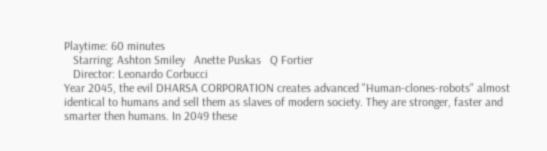Playtime: 60 minutes
   Starring: Ashton Smiley   Anette Puskas   Q Fortier
   Director: Leonardo Corbucci
Year 2045, the evil DHARSA CORPORATION creates advanced "Human-clones-robots" almost identical to humans and sell them as slaves of modern society. They are stronger, faster and smarter then humans. In 2049 these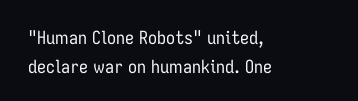"Human Clone Robots" united, declare war on humankind. One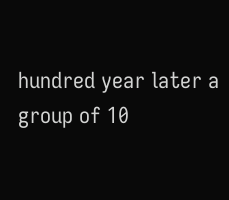hundred year later a group of 10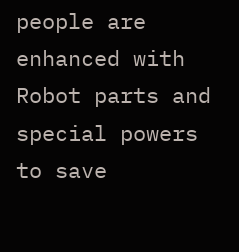people are enhanced with Robot parts and special powers to save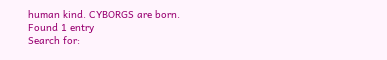human kind. CYBORGS are born.
Found 1 entry
Search for: